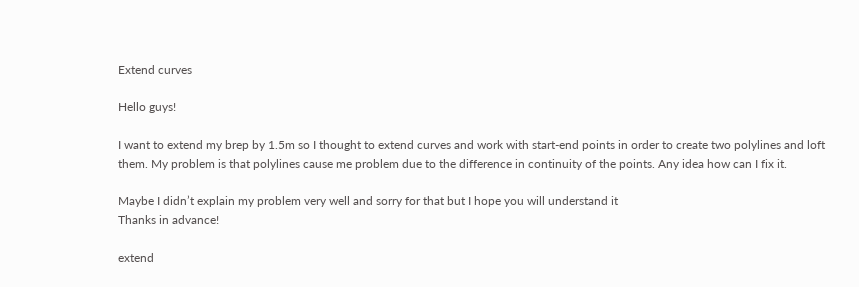Extend curves

Hello guys!

I want to extend my brep by 1.5m so I thought to extend curves and work with start-end points in order to create two polylines and loft them. My problem is that polylines cause me problem due to the difference in continuity of the points. Any idea how can I fix it.

Maybe I didn’t explain my problem very well and sorry for that but I hope you will understand it
Thanks in advance!

extend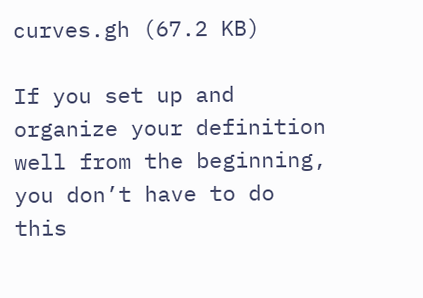curves.gh (67.2 KB)

If you set up and organize your definition well from the beginning, you don’t have to do this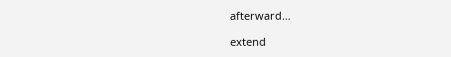afterward…

extend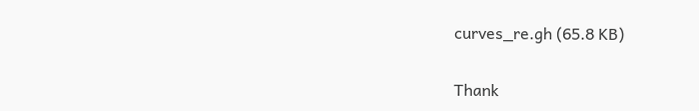curves_re.gh (65.8 KB)

Thank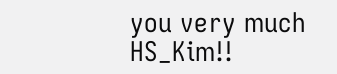you very much HS_Kim!!